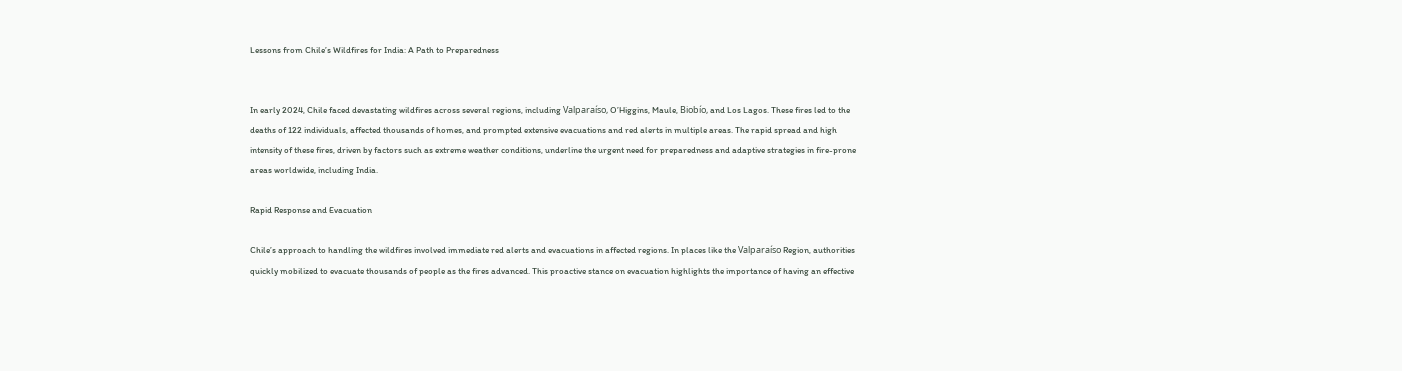Lessons from Chile’s Wildfires for India: A Path to Preparedness


In early 2024, Chile faced devastating wildfires across several regions, including Valparaíso, O’Higgins, Maule, Biobío, and Los Lagos. These fires led to the deaths of 122 individuals, affected thousands of homes, and prompted extensive evacuations and red alerts in multiple areas. The rapid spread and high intensity of these fires, driven by factors such as extreme weather conditions, underline the urgent need for preparedness and adaptive strategies in fire-prone areas worldwide, including India.

Rapid Response and Evacuation

Chile’s approach to handling the wildfires involved immediate red alerts and evacuations in affected regions. In places like the Valparaíso Region, authorities quickly mobilized to evacuate thousands of people as the fires advanced. This proactive stance on evacuation highlights the importance of having an effective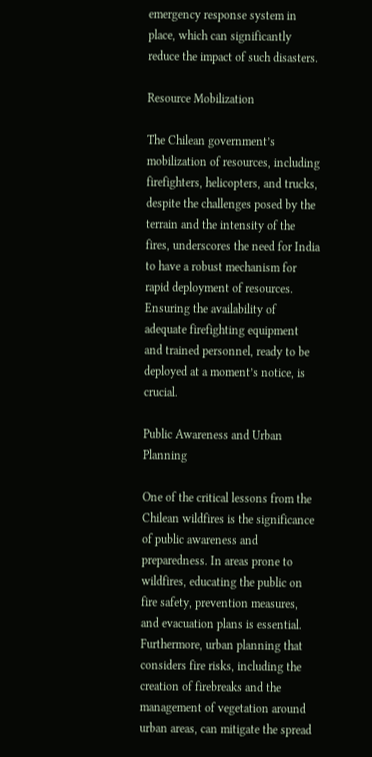emergency response system in place, which can significantly reduce the impact of such disasters.

Resource Mobilization

The Chilean government’s mobilization of resources, including firefighters, helicopters, and trucks, despite the challenges posed by the terrain and the intensity of the fires, underscores the need for India to have a robust mechanism for rapid deployment of resources. Ensuring the availability of adequate firefighting equipment and trained personnel, ready to be deployed at a moment’s notice, is crucial.

Public Awareness and Urban Planning

One of the critical lessons from the Chilean wildfires is the significance of public awareness and preparedness. In areas prone to wildfires, educating the public on fire safety, prevention measures, and evacuation plans is essential. Furthermore, urban planning that considers fire risks, including the creation of firebreaks and the management of vegetation around urban areas, can mitigate the spread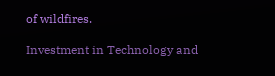of wildfires.

Investment in Technology and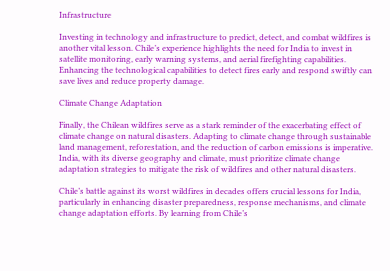Infrastructure

Investing in technology and infrastructure to predict, detect, and combat wildfires is another vital lesson. Chile’s experience highlights the need for India to invest in satellite monitoring, early warning systems, and aerial firefighting capabilities. Enhancing the technological capabilities to detect fires early and respond swiftly can save lives and reduce property damage.

Climate Change Adaptation

Finally, the Chilean wildfires serve as a stark reminder of the exacerbating effect of climate change on natural disasters. Adapting to climate change through sustainable land management, reforestation, and the reduction of carbon emissions is imperative. India, with its diverse geography and climate, must prioritize climate change adaptation strategies to mitigate the risk of wildfires and other natural disasters.

Chile’s battle against its worst wildfires in decades offers crucial lessons for India, particularly in enhancing disaster preparedness, response mechanisms, and climate change adaptation efforts. By learning from Chile’s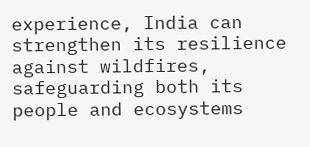experience, India can strengthen its resilience against wildfires, safeguarding both its people and ecosystems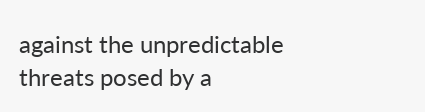against the unpredictable threats posed by a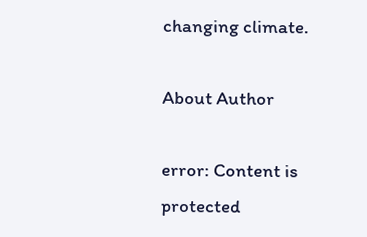changing climate.

About Author

error: Content is protected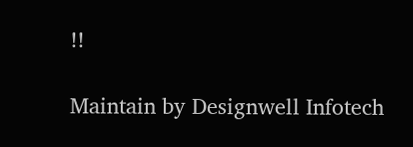!!

Maintain by Designwell Infotech